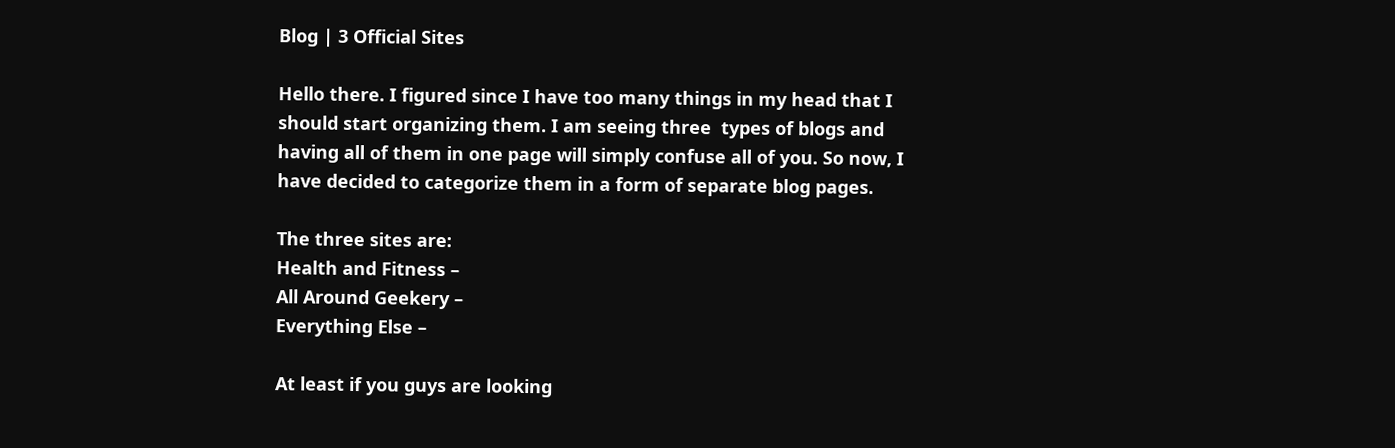Blog | 3 Official Sites

Hello there. I figured since I have too many things in my head that I should start organizing them. I am seeing three  types of blogs and having all of them in one page will simply confuse all of you. So now, I have decided to categorize them in a form of separate blog pages.

The three sites are:
Health and Fitness –
All Around Geekery –
Everything Else –

At least if you guys are looking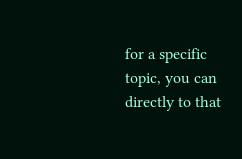for a specific topic, you can directly to that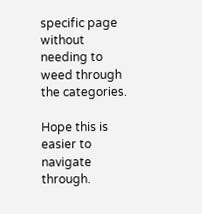specific page without needing to weed through the categories.

Hope this is easier to navigate through.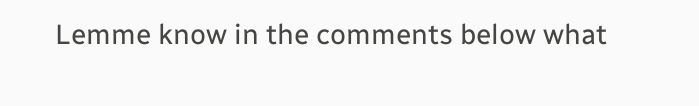Lemme know in the comments below what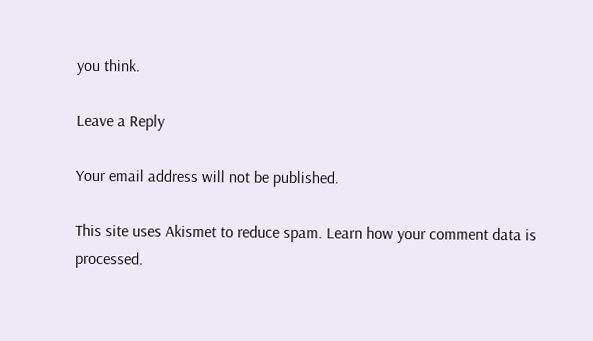you think.

Leave a Reply

Your email address will not be published.

This site uses Akismet to reduce spam. Learn how your comment data is processed.